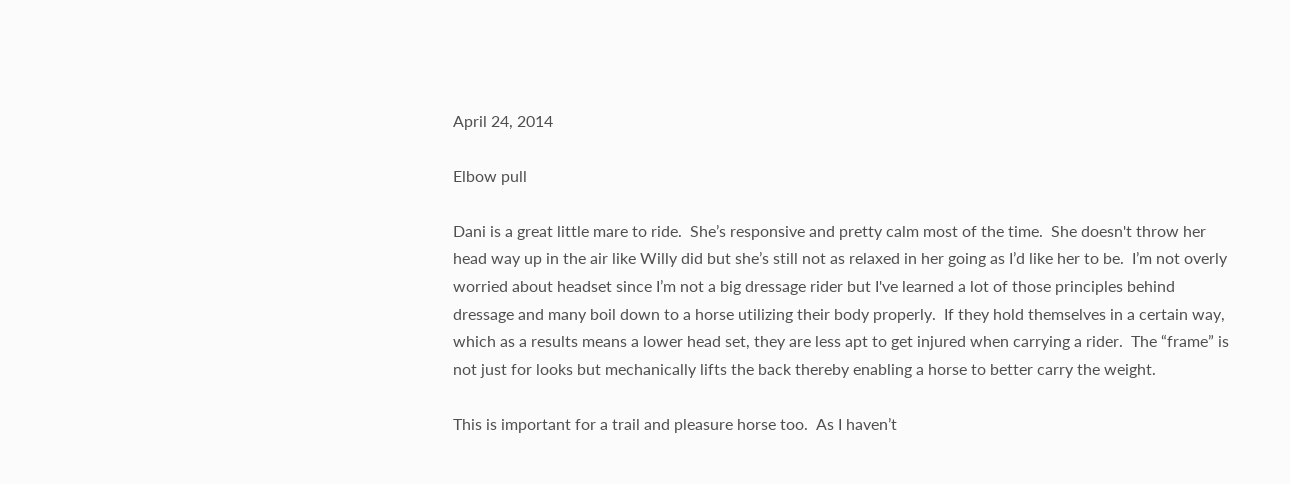April 24, 2014

Elbow pull

Dani is a great little mare to ride.  She’s responsive and pretty calm most of the time.  She doesn't throw her head way up in the air like Willy did but she’s still not as relaxed in her going as I’d like her to be.  I’m not overly worried about headset since I’m not a big dressage rider but I've learned a lot of those principles behind dressage and many boil down to a horse utilizing their body properly.  If they hold themselves in a certain way, which as a results means a lower head set, they are less apt to get injured when carrying a rider.  The “frame” is not just for looks but mechanically lifts the back thereby enabling a horse to better carry the weight.

This is important for a trail and pleasure horse too.  As I haven’t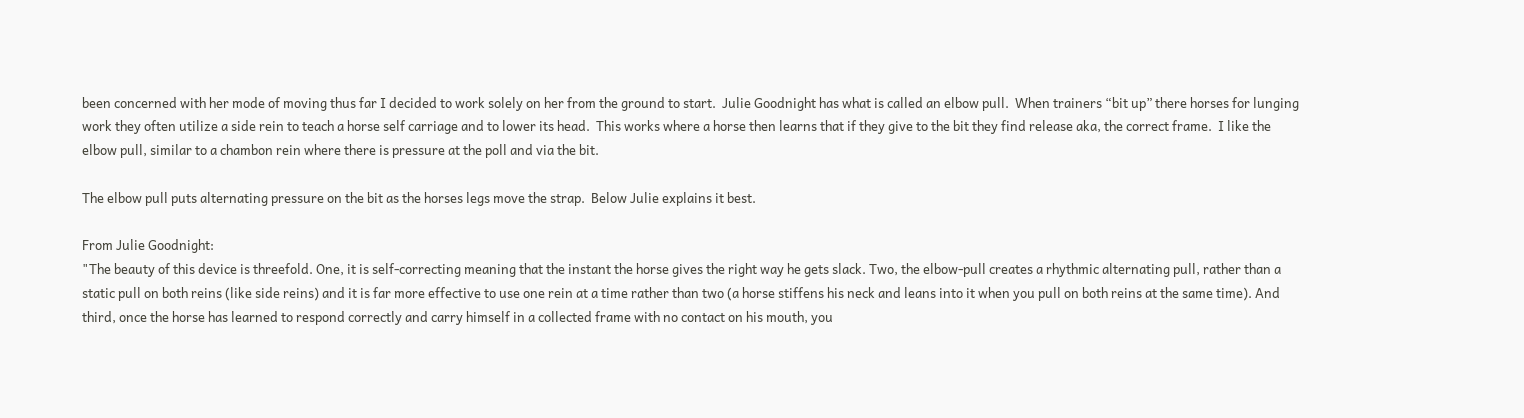been concerned with her mode of moving thus far I decided to work solely on her from the ground to start.  Julie Goodnight has what is called an elbow pull.  When trainers “bit up” there horses for lunging work they often utilize a side rein to teach a horse self carriage and to lower its head.  This works where a horse then learns that if they give to the bit they find release aka, the correct frame.  I like the elbow pull, similar to a chambon rein where there is pressure at the poll and via the bit.

The elbow pull puts alternating pressure on the bit as the horses legs move the strap.  Below Julie explains it best.

From Julie Goodnight:
"The beauty of this device is threefold. One, it is self-correcting meaning that the instant the horse gives the right way he gets slack. Two, the elbow-pull creates a rhythmic alternating pull, rather than a static pull on both reins (like side reins) and it is far more effective to use one rein at a time rather than two (a horse stiffens his neck and leans into it when you pull on both reins at the same time). And third, once the horse has learned to respond correctly and carry himself in a collected frame with no contact on his mouth, you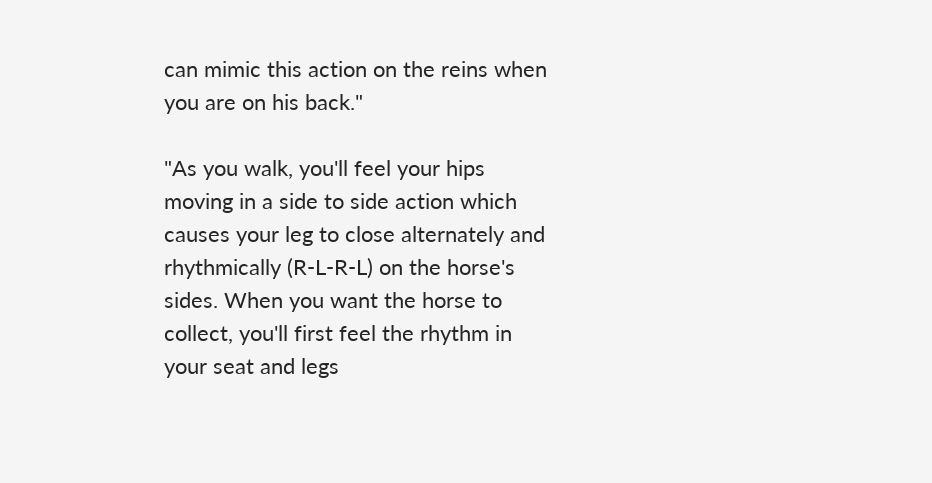can mimic this action on the reins when you are on his back."

"As you walk, you'll feel your hips moving in a side to side action which causes your leg to close alternately and rhythmically (R-L-R-L) on the horse's sides. When you want the horse to collect, you'll first feel the rhythm in your seat and legs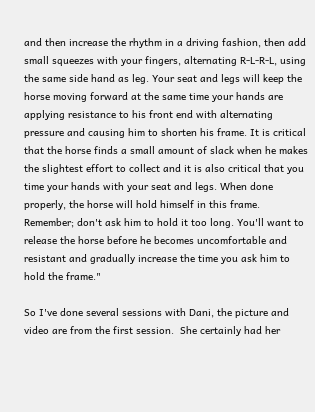and then increase the rhythm in a driving fashion, then add small squeezes with your fingers, alternating R-L-R-L, using the same side hand as leg. Your seat and legs will keep the horse moving forward at the same time your hands are applying resistance to his front end with alternating pressure and causing him to shorten his frame. It is critical that the horse finds a small amount of slack when he makes the slightest effort to collect and it is also critical that you time your hands with your seat and legs. When done properly, the horse will hold himself in this frame. Remember; don't ask him to hold it too long. You'll want to release the horse before he becomes uncomfortable and resistant and gradually increase the time you ask him to hold the frame."

So I've done several sessions with Dani, the picture and video are from the first session.  She certainly had her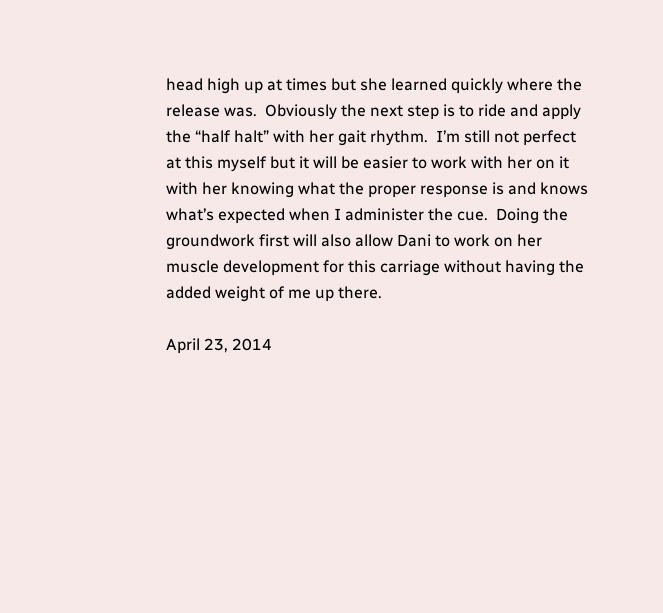head high up at times but she learned quickly where the release was.  Obviously the next step is to ride and apply the “half halt” with her gait rhythm.  I’m still not perfect at this myself but it will be easier to work with her on it with her knowing what the proper response is and knows what’s expected when I administer the cue.  Doing the groundwork first will also allow Dani to work on her muscle development for this carriage without having the added weight of me up there.

April 23, 2014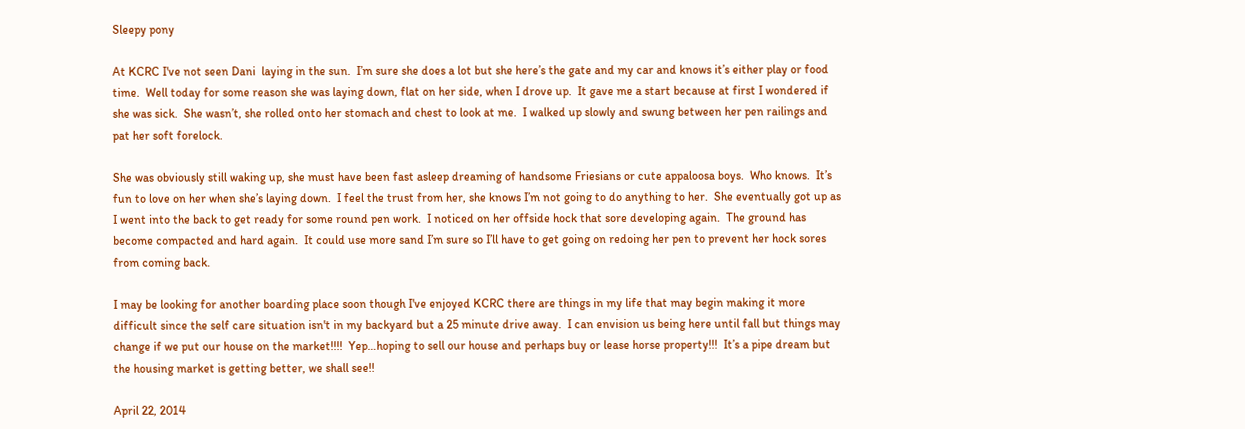Sleepy pony

At KCRC I've not seen Dani  laying in the sun.  I’m sure she does a lot but she here’s the gate and my car and knows it’s either play or food time.  Well today for some reason she was laying down, flat on her side, when I drove up.  It gave me a start because at first I wondered if she was sick.  She wasn’t, she rolled onto her stomach and chest to look at me.  I walked up slowly and swung between her pen railings and pat her soft forelock.

She was obviously still waking up, she must have been fast asleep dreaming of handsome Friesians or cute appaloosa boys.  Who knows.  It’s fun to love on her when she’s laying down.  I feel the trust from her, she knows I’m not going to do anything to her.  She eventually got up as I went into the back to get ready for some round pen work.  I noticed on her offside hock that sore developing again.  The ground has become compacted and hard again.  It could use more sand I’m sure so I’ll have to get going on redoing her pen to prevent her hock sores from coming back.

I may be looking for another boarding place soon though I've enjoyed KCRC there are things in my life that may begin making it more difficult since the self care situation isn't in my backyard but a 25 minute drive away.  I can envision us being here until fall but things may change if we put our house on the market!!!!  Yep…hoping to sell our house and perhaps buy or lease horse property!!!  It’s a pipe dream but the housing market is getting better, we shall see!!

April 22, 2014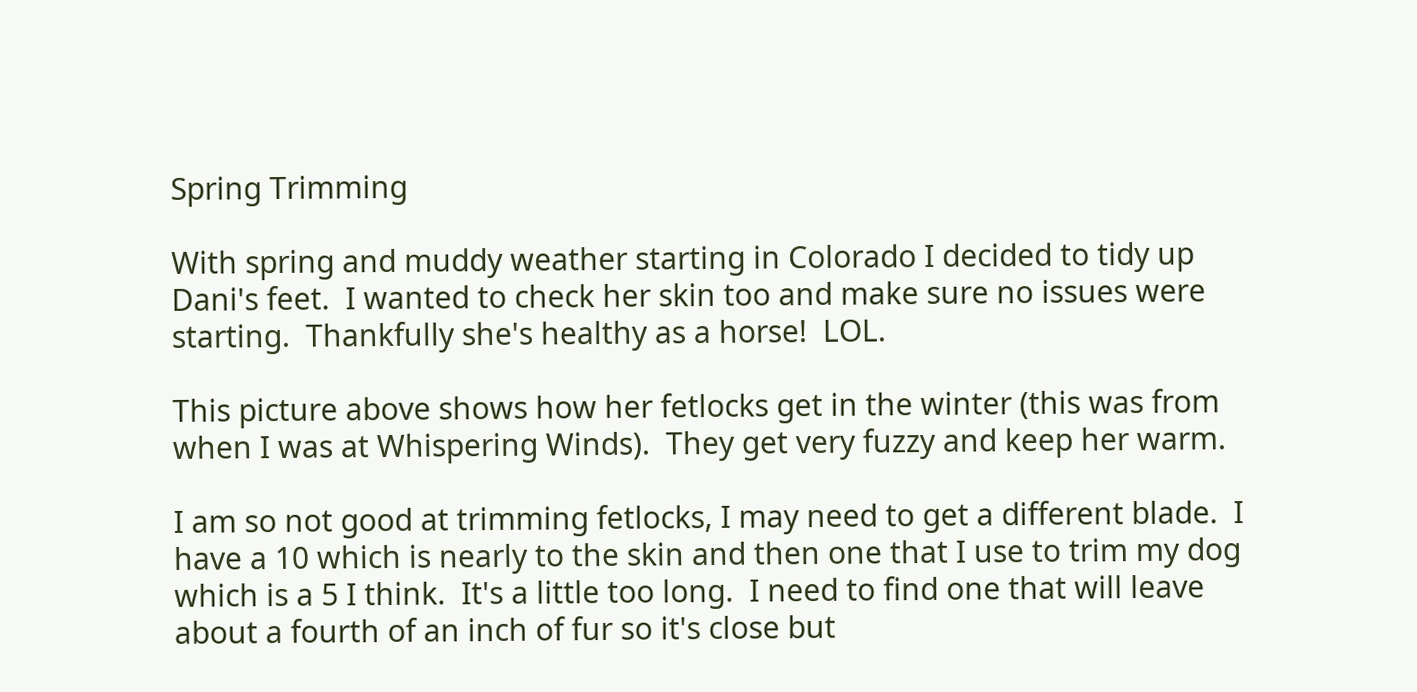Spring Trimming

With spring and muddy weather starting in Colorado I decided to tidy up Dani's feet.  I wanted to check her skin too and make sure no issues were starting.  Thankfully she's healthy as a horse!  LOL.

This picture above shows how her fetlocks get in the winter (this was from when I was at Whispering Winds).  They get very fuzzy and keep her warm.

I am so not good at trimming fetlocks, I may need to get a different blade.  I have a 10 which is nearly to the skin and then one that I use to trim my dog which is a 5 I think.  It's a little too long.  I need to find one that will leave about a fourth of an inch of fur so it's close but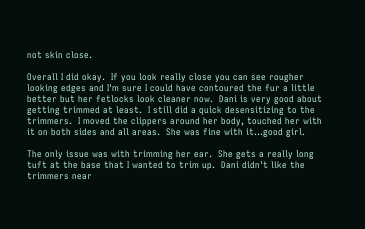not skin close.

Overall I did okay.  If you look really close you can see rougher looking edges and I'm sure I could have contoured the fur a little better but her fetlocks look cleaner now.  Dani is very good about getting trimmed at least.  I still did a quick desensitizing to the trimmers.  I moved the clippers around her body, touched her with it on both sides and all areas.  She was fine with it...good girl.

The only issue was with trimming her ear.  She gets a really long tuft at the base that I wanted to trim up.  Dani didn't like the trimmers near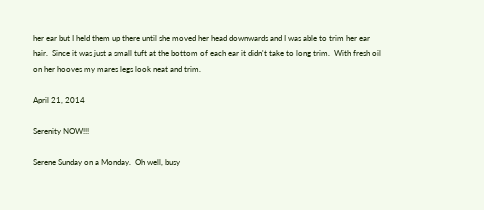her ear but I held them up there until she moved her head downwards and I was able to trim her ear hair.  Since it was just a small tuft at the bottom of each ear it didn't take to long trim.  With fresh oil on her hooves my mares legs look neat and trim.

April 21, 2014

Serenity NOW!!!

Serene Sunday on a Monday.  Oh well, busy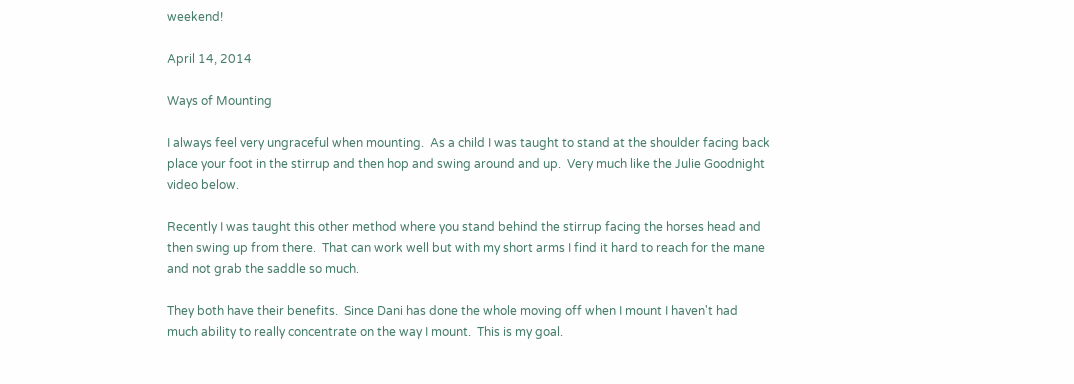weekend!

April 14, 2014

Ways of Mounting

I always feel very ungraceful when mounting.  As a child I was taught to stand at the shoulder facing back place your foot in the stirrup and then hop and swing around and up.  Very much like the Julie Goodnight video below.

Recently I was taught this other method where you stand behind the stirrup facing the horses head and then swing up from there.  That can work well but with my short arms I find it hard to reach for the mane and not grab the saddle so much.

They both have their benefits.  Since Dani has done the whole moving off when I mount I haven't had much ability to really concentrate on the way I mount.  This is my goal.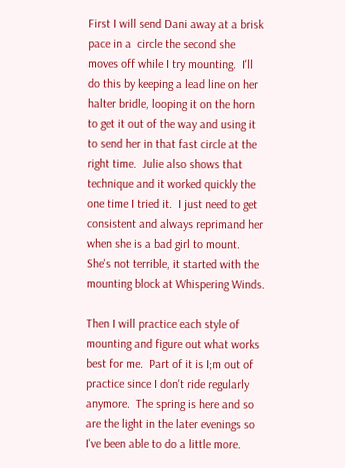First I will send Dani away at a brisk pace in a  circle the second she moves off while I try mounting.  I'll do this by keeping a lead line on her halter bridle, looping it on the horn to get it out of the way and using it to send her in that fast circle at the right time.  Julie also shows that technique and it worked quickly the one time I tried it.  I just need to get consistent and always reprimand her when she is a bad girl to mount.  She's not terrible, it started with the mounting block at Whispering Winds.

Then I will practice each style of mounting and figure out what works best for me.  Part of it is I;m out of practice since I don't ride regularly anymore.  The spring is here and so are the light in the later evenings so I've been able to do a little more.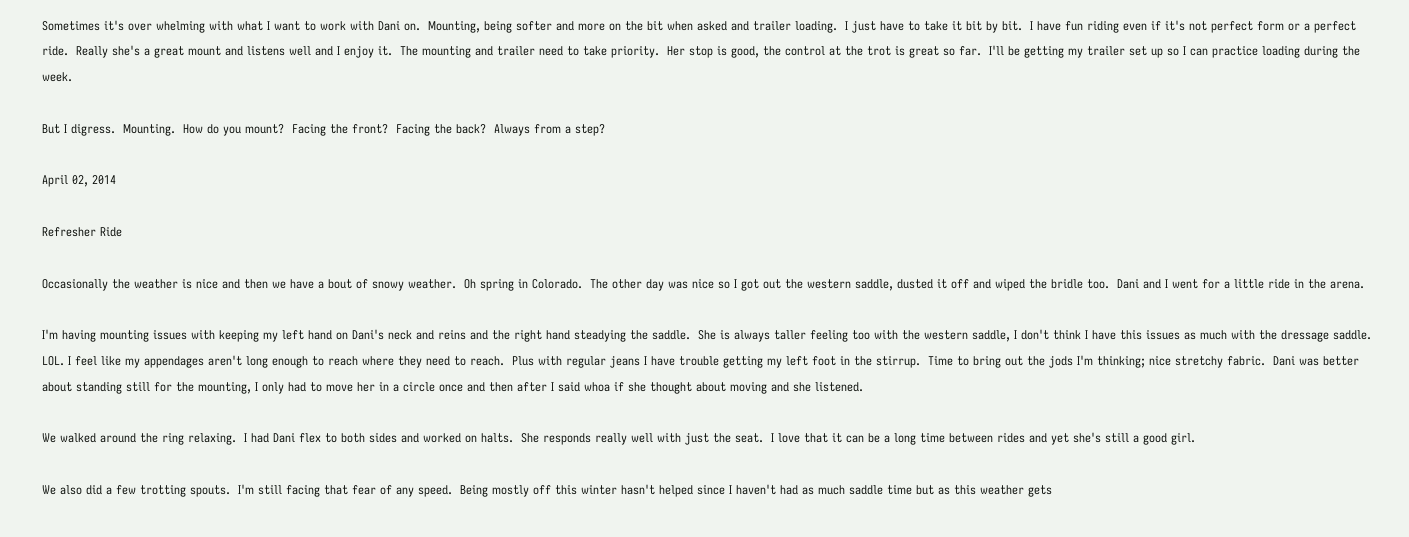Sometimes it's over whelming with what I want to work with Dani on.  Mounting, being softer and more on the bit when asked and trailer loading.  I just have to take it bit by bit.  I have fun riding even if it's not perfect form or a perfect ride.  Really she's a great mount and listens well and I enjoy it.  The mounting and trailer need to take priority.  Her stop is good, the control at the trot is great so far.  I'll be getting my trailer set up so I can practice loading during the week.

But I digress.  Mounting.  How do you mount?  Facing the front?  Facing the back?  Always from a step?

April 02, 2014

Refresher Ride

Occasionally the weather is nice and then we have a bout of snowy weather.  Oh spring in Colorado.  The other day was nice so I got out the western saddle, dusted it off and wiped the bridle too.  Dani and I went for a little ride in the arena.

I'm having mounting issues with keeping my left hand on Dani's neck and reins and the right hand steadying the saddle.  She is always taller feeling too with the western saddle, I don't think I have this issues as much with the dressage saddle.  LOL. I feel like my appendages aren't long enough to reach where they need to reach.  Plus with regular jeans I have trouble getting my left foot in the stirrup.  Time to bring out the jods I'm thinking; nice stretchy fabric.  Dani was better about standing still for the mounting, I only had to move her in a circle once and then after I said whoa if she thought about moving and she listened.

We walked around the ring relaxing.  I had Dani flex to both sides and worked on halts.  She responds really well with just the seat.  I love that it can be a long time between rides and yet she's still a good girl.

We also did a few trotting spouts.  I'm still facing that fear of any speed.  Being mostly off this winter hasn't helped since I haven't had as much saddle time but as this weather gets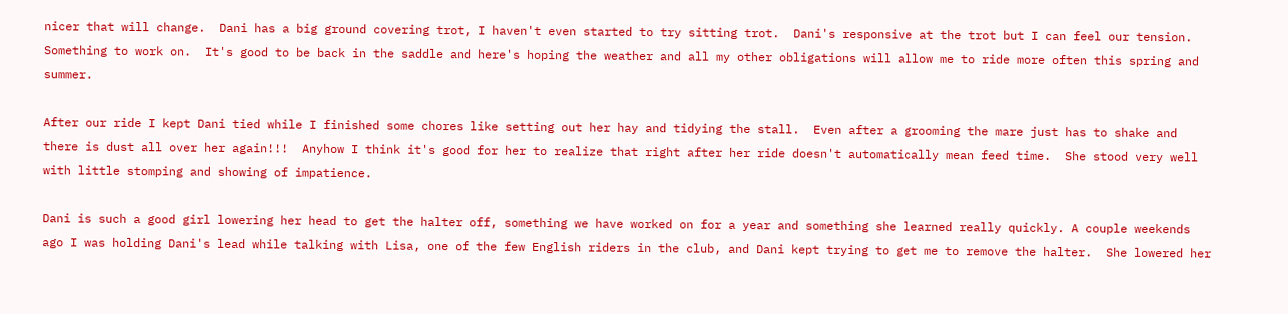nicer that will change.  Dani has a big ground covering trot, I haven't even started to try sitting trot.  Dani's responsive at the trot but I can feel our tension.  Something to work on.  It's good to be back in the saddle and here's hoping the weather and all my other obligations will allow me to ride more often this spring and summer.

After our ride I kept Dani tied while I finished some chores like setting out her hay and tidying the stall.  Even after a grooming the mare just has to shake and there is dust all over her again!!!  Anyhow I think it's good for her to realize that right after her ride doesn't automatically mean feed time.  She stood very well with little stomping and showing of impatience.

Dani is such a good girl lowering her head to get the halter off, something we have worked on for a year and something she learned really quickly. A couple weekends ago I was holding Dani's lead while talking with Lisa, one of the few English riders in the club, and Dani kept trying to get me to remove the halter.  She lowered her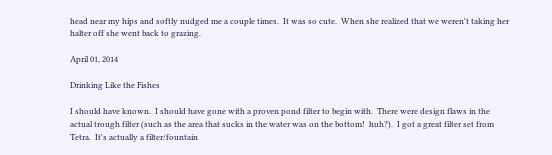head near my hips and softly nudged me a couple times.  It was so cute.  When she realized that we weren't taking her halter off she went back to grazing.

April 01, 2014

Drinking Like the Fishes

I should have known.  I should have gone with a proven pond filter to begin with.  There were design flaws in the actual trough filter (such as the area that sucks in the water was on the bottom!  huh?).  I got a great filter set from Tetra.  It's actually a filter/fountain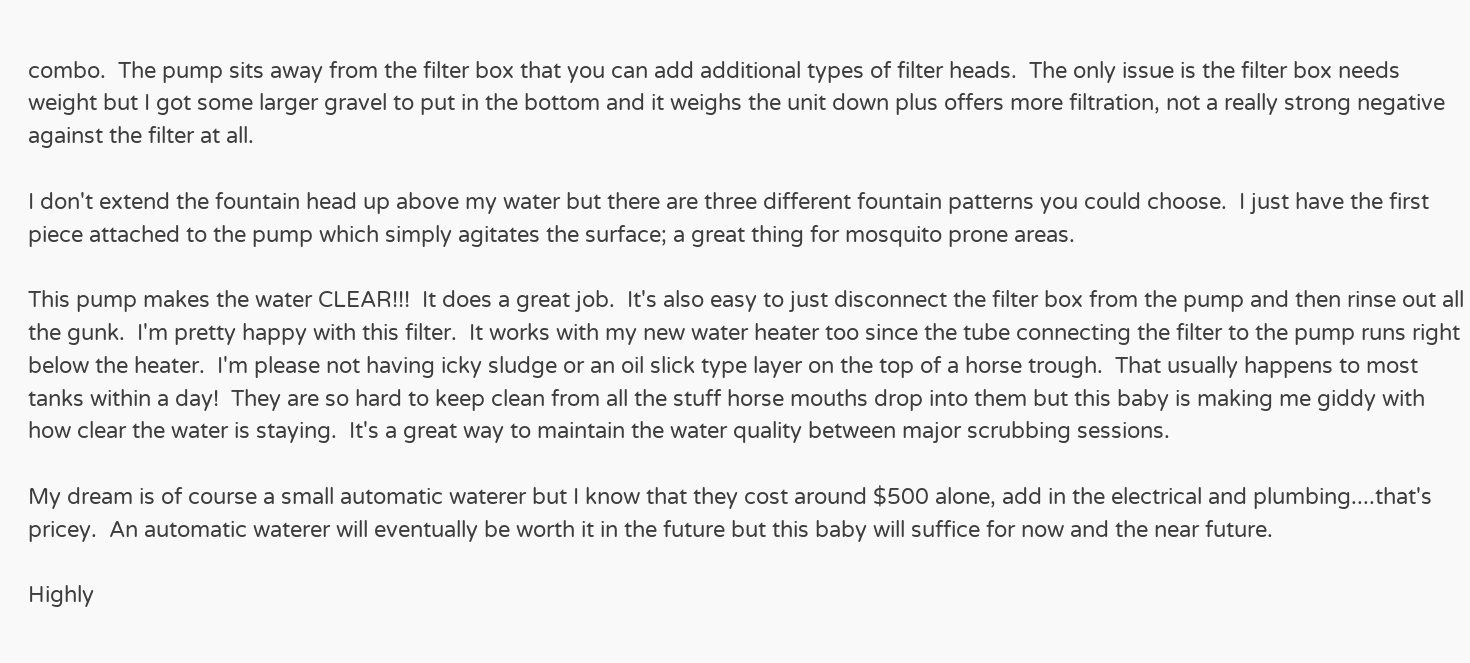combo.  The pump sits away from the filter box that you can add additional types of filter heads.  The only issue is the filter box needs weight but I got some larger gravel to put in the bottom and it weighs the unit down plus offers more filtration, not a really strong negative against the filter at all.

I don't extend the fountain head up above my water but there are three different fountain patterns you could choose.  I just have the first piece attached to the pump which simply agitates the surface; a great thing for mosquito prone areas.

This pump makes the water CLEAR!!!  It does a great job.  It's also easy to just disconnect the filter box from the pump and then rinse out all the gunk.  I'm pretty happy with this filter.  It works with my new water heater too since the tube connecting the filter to the pump runs right below the heater.  I'm please not having icky sludge or an oil slick type layer on the top of a horse trough.  That usually happens to most tanks within a day!  They are so hard to keep clean from all the stuff horse mouths drop into them but this baby is making me giddy with how clear the water is staying.  It's a great way to maintain the water quality between major scrubbing sessions.

My dream is of course a small automatic waterer but I know that they cost around $500 alone, add in the electrical and plumbing....that's pricey.  An automatic waterer will eventually be worth it in the future but this baby will suffice for now and the near future.

Highly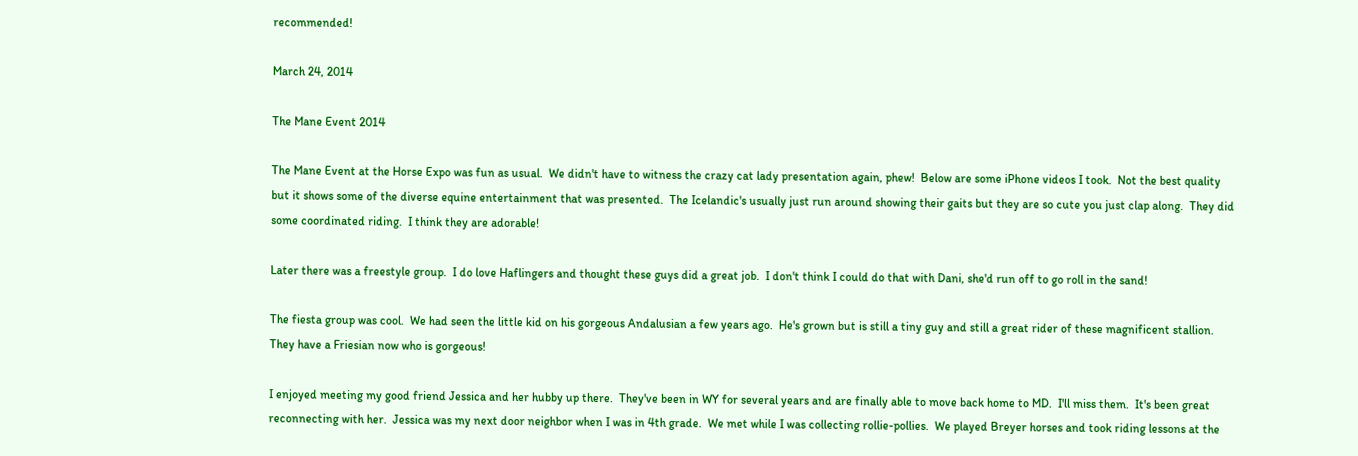recommended!

March 24, 2014

The Mane Event 2014

The Mane Event at the Horse Expo was fun as usual.  We didn't have to witness the crazy cat lady presentation again, phew!  Below are some iPhone videos I took.  Not the best quality but it shows some of the diverse equine entertainment that was presented.  The Icelandic's usually just run around showing their gaits but they are so cute you just clap along.  They did some coordinated riding.  I think they are adorable!

Later there was a freestyle group.  I do love Haflingers and thought these guys did a great job.  I don't think I could do that with Dani, she'd run off to go roll in the sand!

The fiesta group was cool.  We had seen the little kid on his gorgeous Andalusian a few years ago.  He's grown but is still a tiny guy and still a great rider of these magnificent stallion.  They have a Friesian now who is gorgeous!

I enjoyed meeting my good friend Jessica and her hubby up there.  They've been in WY for several years and are finally able to move back home to MD.  I'll miss them.  It's been great reconnecting with her.  Jessica was my next door neighbor when I was in 4th grade.  We met while I was collecting rollie-pollies.  We played Breyer horses and took riding lessons at the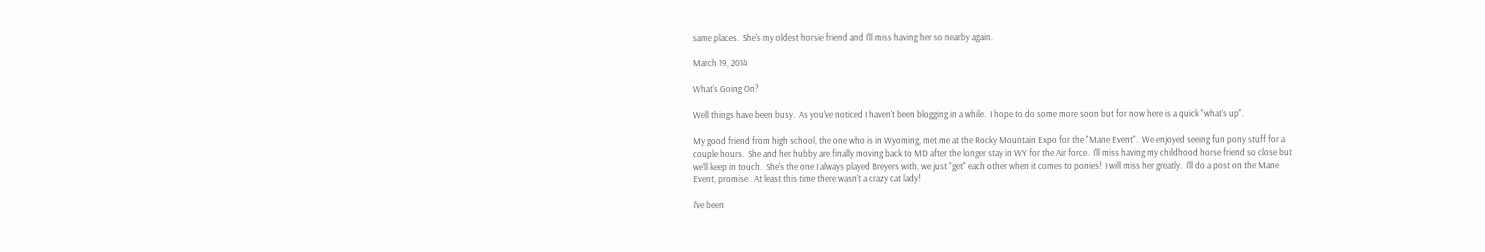same places.  She's my oldest horsie friend and I'll miss having her so nearby again.

March 19, 2014

What's Going On?

Well things have been busy.  As you've noticed I haven't been blogging in a while.  I hope to do some more soon but for now here is a quick "what's up".

My good friend from high school, the one who is in Wyoming, met me at the Rocky Mountain Expo for the "Mane Event".  We enjoyed seeing fun pony stuff for a couple hours.  She and her hubby are finally moving back to MD after the longer stay in WY for the Air force.  I'll miss having my childhood horse friend so close but we'll keep in touch.  She's the one I always played Breyers with, we just "get" each other when it comes to ponies!  I will miss her greatly.  I'll do a post on the Mane Event, promise.  At least this time there wasn't a crazy cat lady!

I've been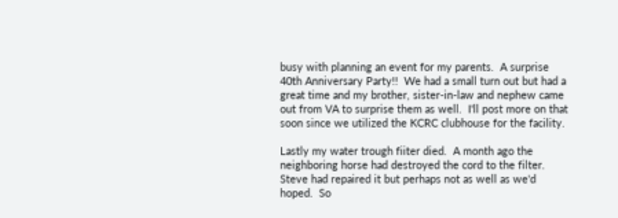busy with planning an event for my parents.  A surprise 40th Anniversary Party!!  We had a small turn out but had a great time and my brother, sister-in-law and nephew came out from VA to surprise them as well.  I'll post more on that soon since we utilized the KCRC clubhouse for the facility.

Lastly my water trough fiiter died.  A month ago the neighboring horse had destroyed the cord to the filter.  Steve had repaired it but perhaps not as well as we'd hoped.  So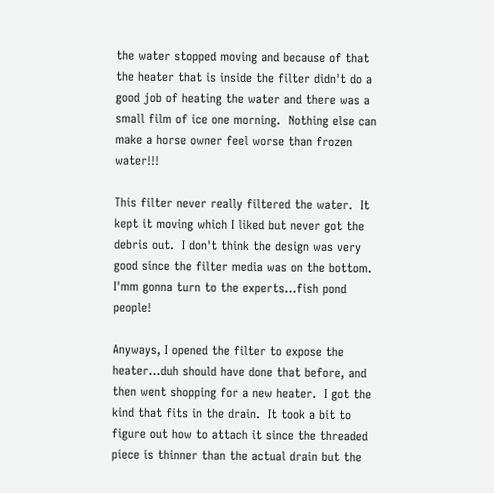the water stopped moving and because of that the heater that is inside the filter didn't do a good job of heating the water and there was a small film of ice one morning.  Nothing else can make a horse owner feel worse than frozen water!!!

This filter never really filtered the water.  It kept it moving which I liked but never got the debris out.  I don't think the design was very good since the filter media was on the bottom.  I'mm gonna turn to the experts...fish pond people!

Anyways, I opened the filter to expose the heater...duh should have done that before, and then went shopping for a new heater.  I got the kind that fits in the drain.  It took a bit to figure out how to attach it since the threaded piece is thinner than the actual drain but the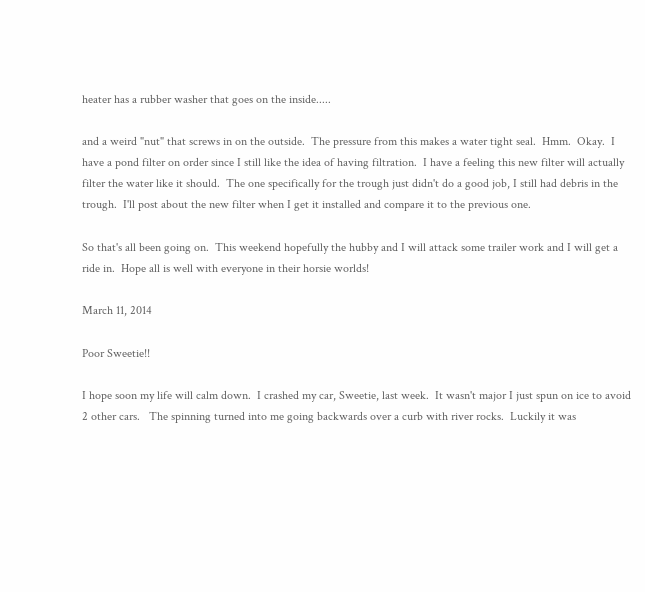heater has a rubber washer that goes on the inside.....

and a weird "nut" that screws in on the outside.  The pressure from this makes a water tight seal.  Hmm.  Okay.  I have a pond filter on order since I still like the idea of having filtration.  I have a feeling this new filter will actually filter the water like it should.  The one specifically for the trough just didn't do a good job, I still had debris in the trough.  I'll post about the new filter when I get it installed and compare it to the previous one.

So that's all been going on.  This weekend hopefully the hubby and I will attack some trailer work and I will get a ride in.  Hope all is well with everyone in their horsie worlds!

March 11, 2014

Poor Sweetie!!

I hope soon my life will calm down.  I crashed my car, Sweetie, last week.  It wasn't major I just spun on ice to avoid 2 other cars.   The spinning turned into me going backwards over a curb with river rocks.  Luckily it was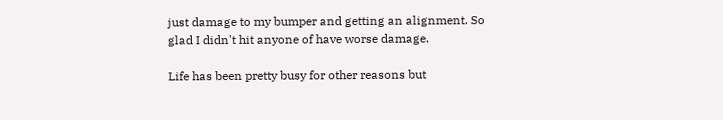just damage to my bumper and getting an alignment. So glad I didn't hit anyone of have worse damage.

Life has been pretty busy for other reasons but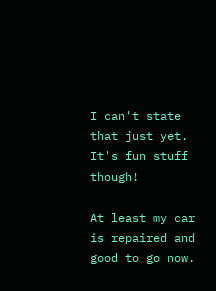I can't state that just yet.  It's fun stuff though!

At least my car is repaired and good to go now.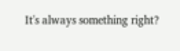It's always something right?